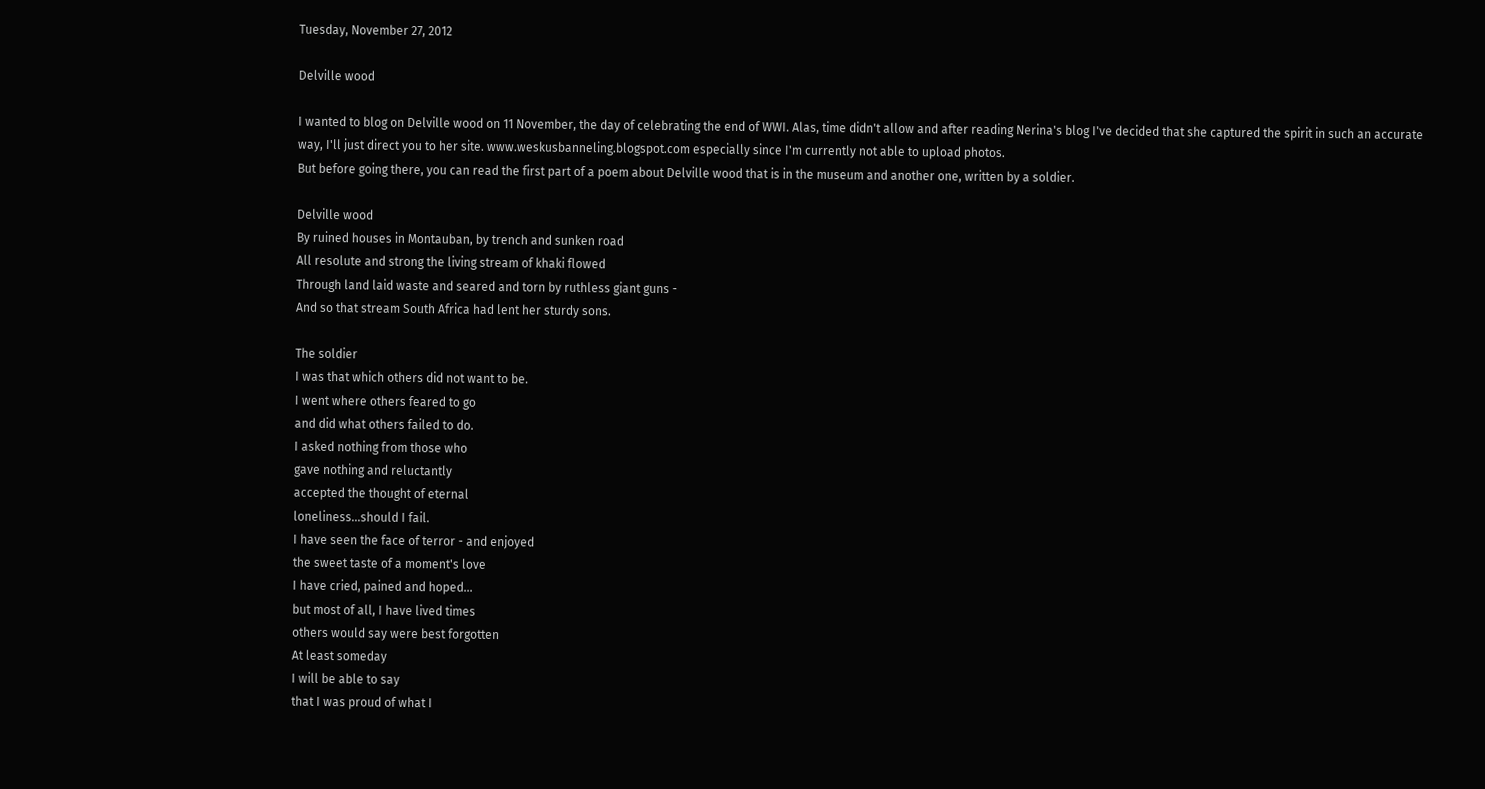Tuesday, November 27, 2012

Delville wood

I wanted to blog on Delville wood on 11 November, the day of celebrating the end of WWI. Alas, time didn't allow and after reading Nerina's blog I've decided that she captured the spirit in such an accurate way, I'll just direct you to her site. www.weskusbanneling.blogspot.com especially since I'm currently not able to upload photos.
But before going there, you can read the first part of a poem about Delville wood that is in the museum and another one, written by a soldier.

Delville wood
By ruined houses in Montauban, by trench and sunken road
All resolute and strong the living stream of khaki flowed
Through land laid waste and seared and torn by ruthless giant guns -
And so that stream South Africa had lent her sturdy sons.

The soldier
I was that which others did not want to be.
I went where others feared to go
and did what others failed to do.
I asked nothing from those who
gave nothing and reluctantly
accepted the thought of eternal
loneliness...should I fail.
I have seen the face of terror - and enjoyed
the sweet taste of a moment's love
I have cried, pained and hoped...
but most of all, I have lived times
others would say were best forgotten
At least someday
I will be able to say
that I was proud of what I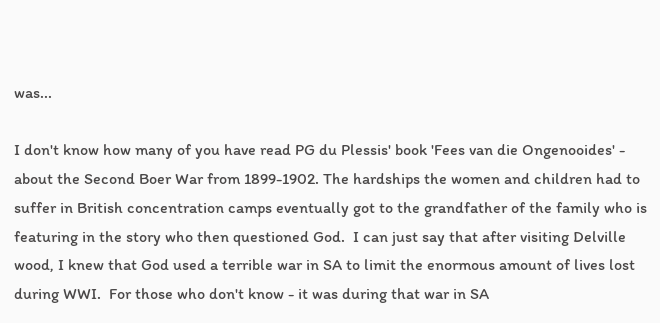was...

I don't know how many of you have read PG du Plessis' book 'Fees van die Ongenooides' - about the Second Boer War from 1899-1902. The hardships the women and children had to suffer in British concentration camps eventually got to the grandfather of the family who is featuring in the story who then questioned God.  I can just say that after visiting Delville wood, I knew that God used a terrible war in SA to limit the enormous amount of lives lost during WWI.  For those who don't know - it was during that war in SA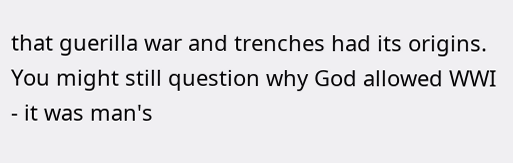that guerilla war and trenches had its origins. You might still question why God allowed WWI - it was man's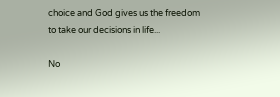choice and God gives us the freedom to take our decisions in life...

No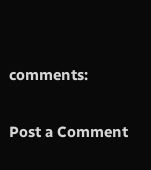comments:

Post a Comment